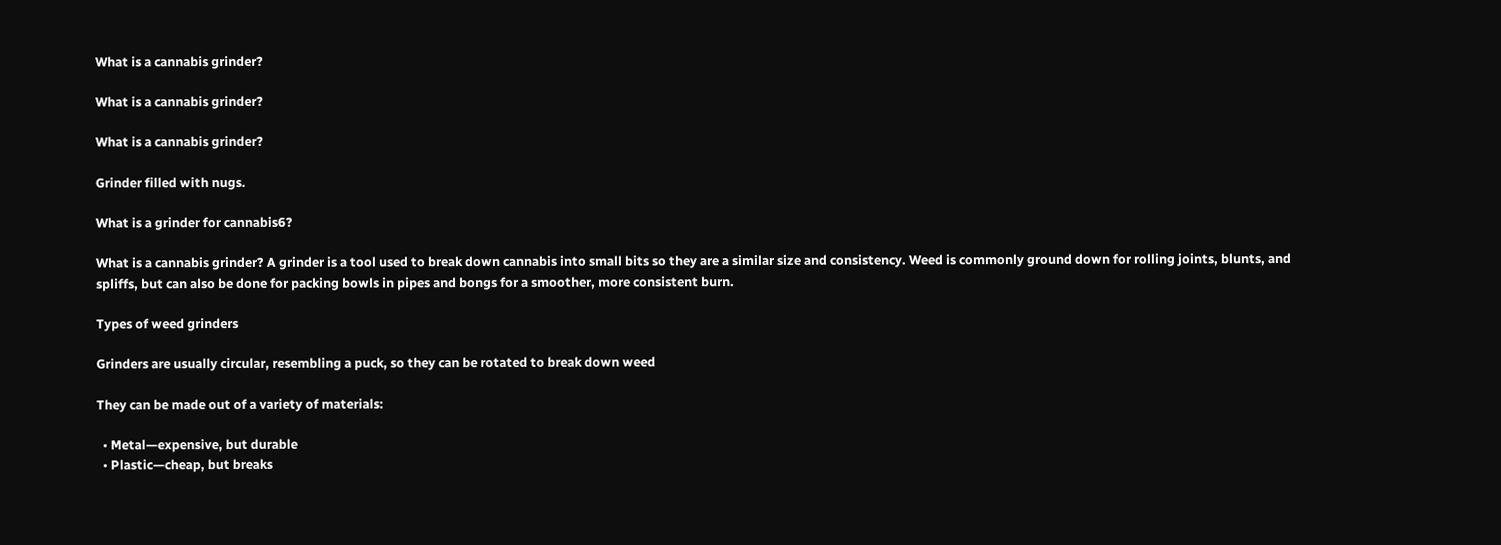What is a cannabis grinder?

What is a cannabis grinder?

What is a cannabis grinder?

Grinder filled with nugs.

What is a grinder for cannabis6?

What is a cannabis grinder? A grinder is a tool used to break down cannabis into small bits so they are a similar size and consistency. Weed is commonly ground down for rolling joints, blunts, and spliffs, but can also be done for packing bowls in pipes and bongs for a smoother, more consistent burn.

Types of weed grinders

Grinders are usually circular, resembling a puck, so they can be rotated to break down weed

They can be made out of a variety of materials:

  • Metal—expensive, but durable
  • Plastic—cheap, but breaks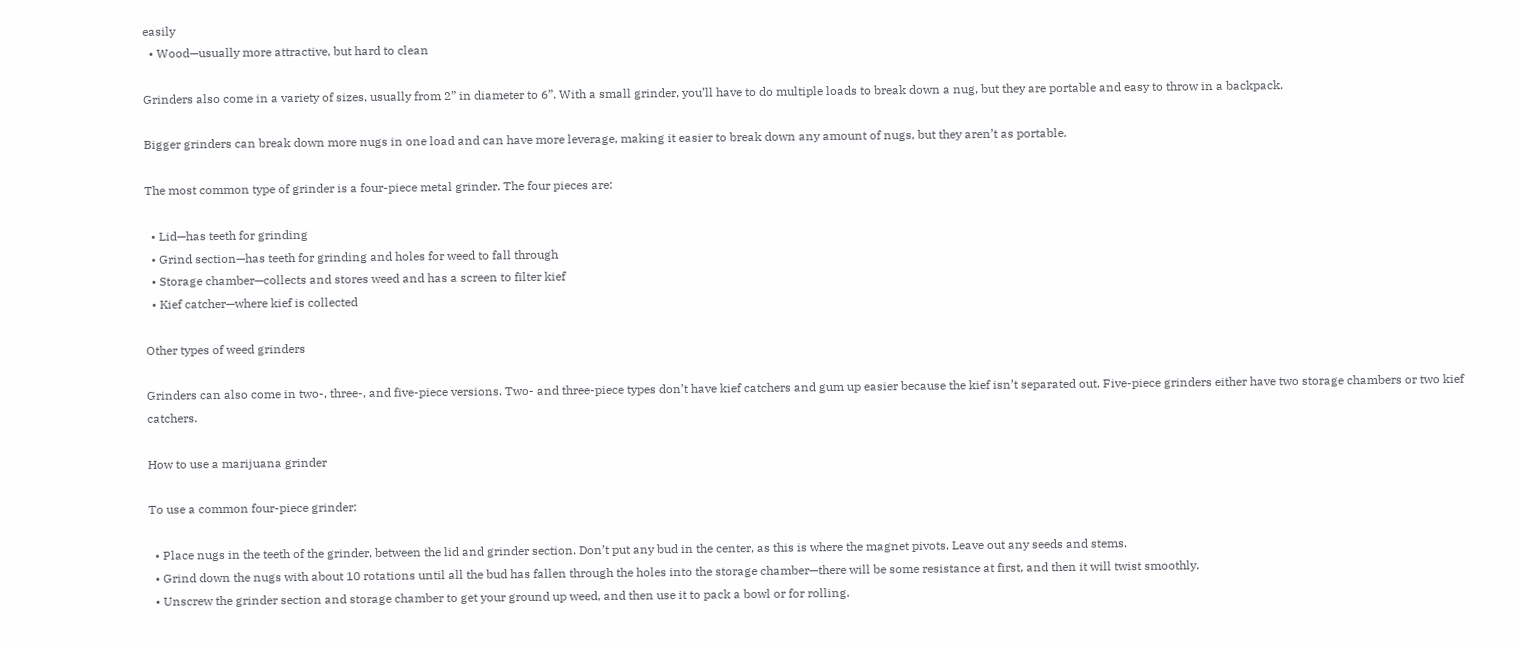easily
  • Wood—usually more attractive, but hard to clean

Grinders also come in a variety of sizes, usually from 2” in diameter to 6”. With a small grinder, you’ll have to do multiple loads to break down a nug, but they are portable and easy to throw in a backpack.

Bigger grinders can break down more nugs in one load and can have more leverage, making it easier to break down any amount of nugs, but they aren’t as portable.

The most common type of grinder is a four-piece metal grinder. The four pieces are:

  • Lid—has teeth for grinding
  • Grind section—has teeth for grinding and holes for weed to fall through
  • Storage chamber—collects and stores weed and has a screen to filter kief
  • Kief catcher—where kief is collected

Other types of weed grinders

Grinders can also come in two-, three-, and five-piece versions. Two- and three-piece types don’t have kief catchers and gum up easier because the kief isn’t separated out. Five-piece grinders either have two storage chambers or two kief catchers.

How to use a marijuana grinder

To use a common four-piece grinder:

  • Place nugs in the teeth of the grinder, between the lid and grinder section. Don’t put any bud in the center, as this is where the magnet pivots. Leave out any seeds and stems.
  • Grind down the nugs with about 10 rotations until all the bud has fallen through the holes into the storage chamber—there will be some resistance at first, and then it will twist smoothly.
  • Unscrew the grinder section and storage chamber to get your ground up weed, and then use it to pack a bowl or for rolling.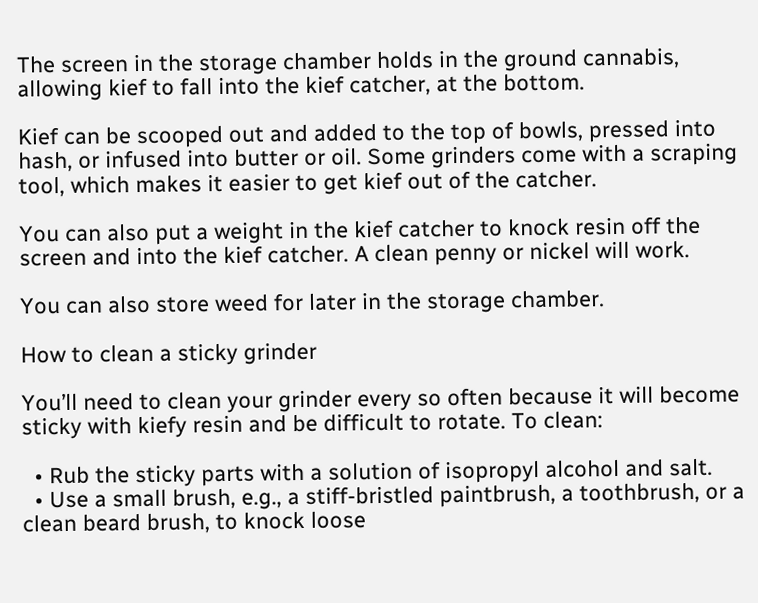The screen in the storage chamber holds in the ground cannabis, allowing kief to fall into the kief catcher, at the bottom.

Kief can be scooped out and added to the top of bowls, pressed into hash, or infused into butter or oil. Some grinders come with a scraping tool, which makes it easier to get kief out of the catcher.

You can also put a weight in the kief catcher to knock resin off the screen and into the kief catcher. A clean penny or nickel will work.

You can also store weed for later in the storage chamber.

How to clean a sticky grinder

You’ll need to clean your grinder every so often because it will become sticky with kiefy resin and be difficult to rotate. To clean:

  • Rub the sticky parts with a solution of isopropyl alcohol and salt.
  • Use a small brush, e.g., a stiff-bristled paintbrush, a toothbrush, or a clean beard brush, to knock loose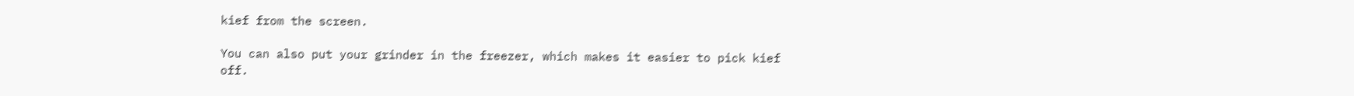kief from the screen.

You can also put your grinder in the freezer, which makes it easier to pick kief off.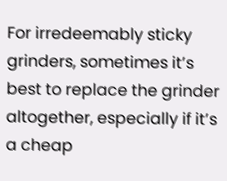For irredeemably sticky grinders, sometimes it’s best to replace the grinder altogether, especially if it’s a cheap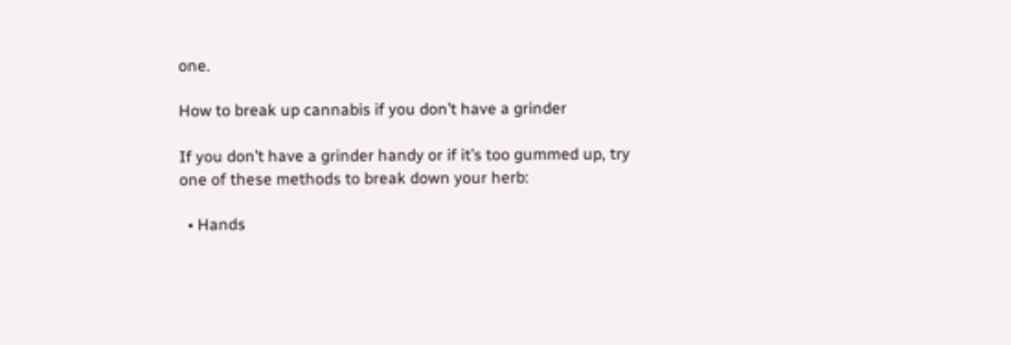one.

How to break up cannabis if you don’t have a grinder

If you don’t have a grinder handy or if it’s too gummed up, try one of these methods to break down your herb:

  • Hands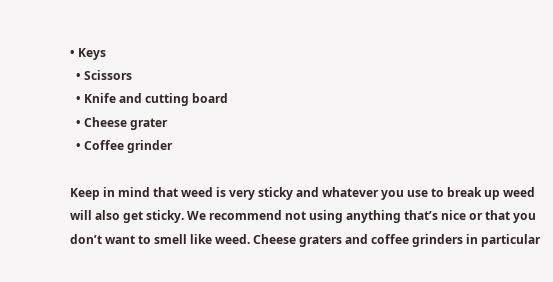• Keys
  • Scissors
  • Knife and cutting board
  • Cheese grater
  • Coffee grinder

Keep in mind that weed is very sticky and whatever you use to break up weed will also get sticky. We recommend not using anything that’s nice or that you don’t want to smell like weed. Cheese graters and coffee grinders in particular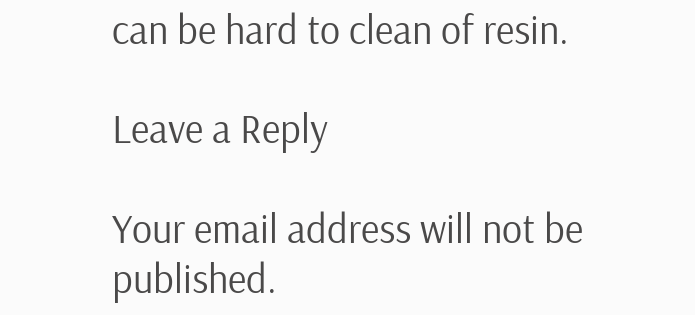can be hard to clean of resin.

Leave a Reply

Your email address will not be published.